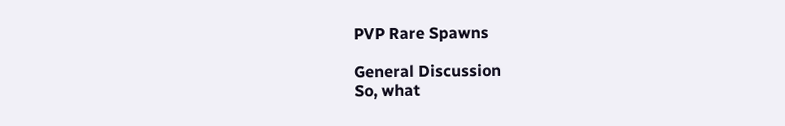PVP Rare Spawns

General Discussion
So, what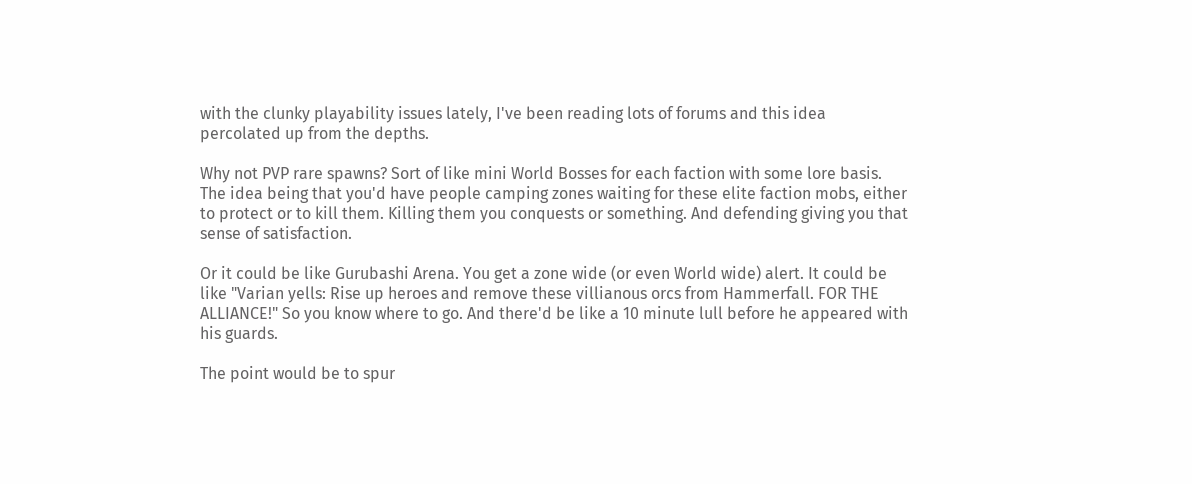with the clunky playability issues lately, I've been reading lots of forums and this idea percolated up from the depths.

Why not PVP rare spawns? Sort of like mini World Bosses for each faction with some lore basis. The idea being that you'd have people camping zones waiting for these elite faction mobs, either to protect or to kill them. Killing them you conquests or something. And defending giving you that sense of satisfaction.

Or it could be like Gurubashi Arena. You get a zone wide (or even World wide) alert. It could be like "Varian yells: Rise up heroes and remove these villianous orcs from Hammerfall. FOR THE ALLIANCE!" So you know where to go. And there'd be like a 10 minute lull before he appeared with his guards.

The point would be to spur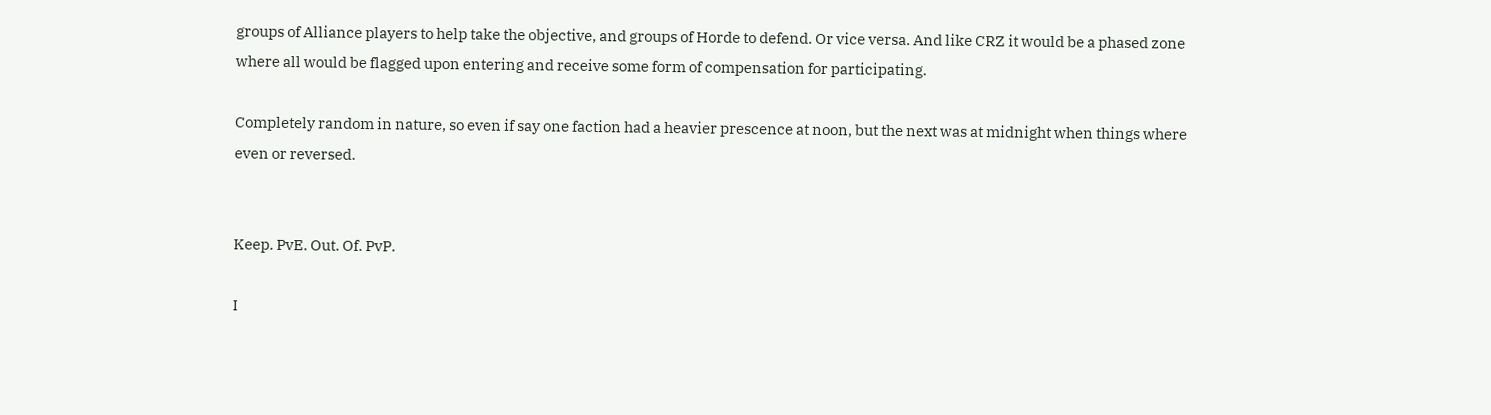groups of Alliance players to help take the objective, and groups of Horde to defend. Or vice versa. And like CRZ it would be a phased zone where all would be flagged upon entering and receive some form of compensation for participating.

Completely random in nature, so even if say one faction had a heavier prescence at noon, but the next was at midnight when things where even or reversed.


Keep. PvE. Out. Of. PvP.

I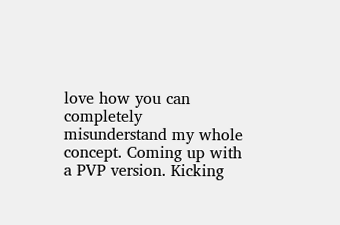love how you can completely misunderstand my whole concept. Coming up with a PVP version. Kicking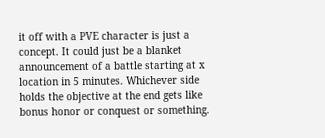it off with a PVE character is just a concept. It could just be a blanket announcement of a battle starting at x location in 5 minutes. Whichever side holds the objective at the end gets like bonus honor or conquest or something.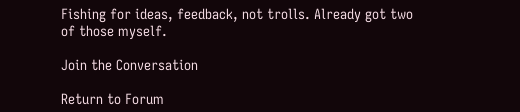Fishing for ideas, feedback, not trolls. Already got two of those myself.

Join the Conversation

Return to Forum